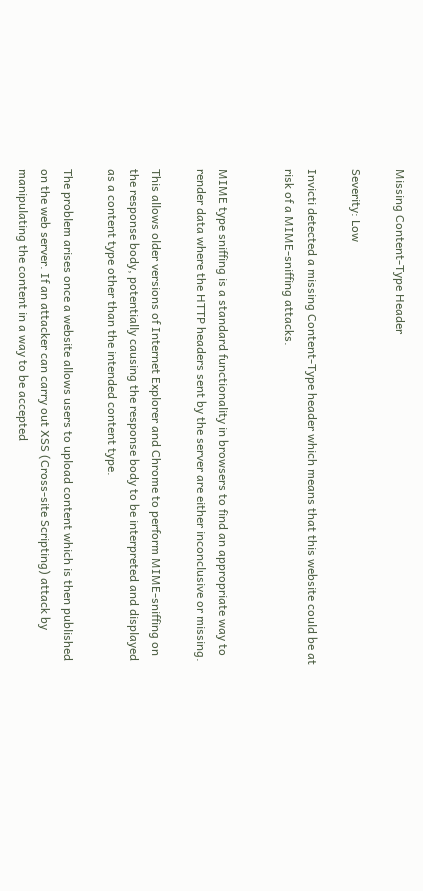Missing Content-Type Header

Severity: Low

Invicti detected a missing Content-Type header which means that this website could be at risk of a MIME-sniffing attacks.


MIME type sniffing is a standard functionality in browsers to find an appropriate way to render data where the HTTP headers sent by the server are either inconclusive or missing.

This allows older versions of Internet Explorer and Chrome to perform MIME-sniffing on the response body, potentially causing the response body to be interpreted and displayed as a content type other than the intended content type.

The problem arises once a website allows users to upload content which is then published on the web server. If an attacker can carry out XSS (Cross-site Scripting) attack by manipulating the content in a way to be accepted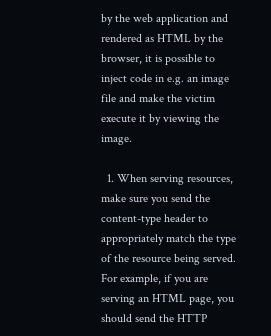by the web application and rendered as HTML by the browser, it is possible to inject code in e.g. an image file and make the victim execute it by viewing the image.

  1. When serving resources, make sure you send the content-type header to appropriately match the type of the resource being served. For example, if you are serving an HTML page, you should send the HTTP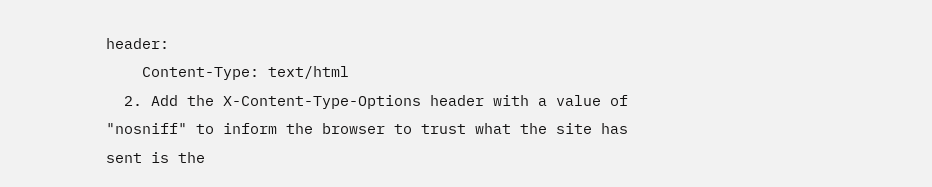header:
    Content-Type: text/html
  2. Add the X-Content-Type-Options header with a value of "nosniff" to inform the browser to trust what the site has sent is the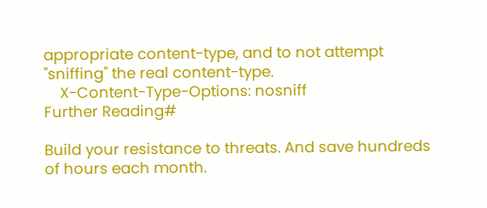appropriate content-type, and to not attempt "sniffing" the real content-type.
    X-Content-Type-Options: nosniff
Further Reading#

Build your resistance to threats. And save hundreds of hours each month.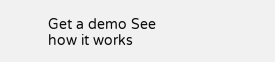Get a demo See how it works